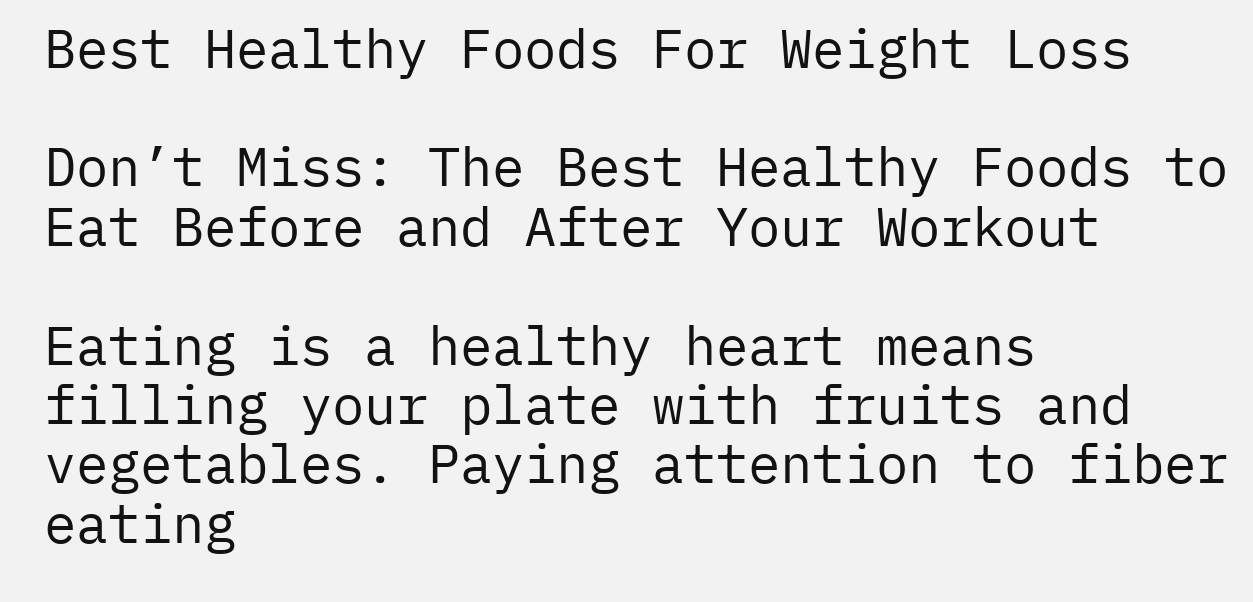Best Healthy Foods For Weight Loss

Don’t Miss: The Best Healthy Foods to Eat Before and After Your Workout

Eating is a healthy heart means filling your plate with fruits and vegetables. Paying attention to fiber eating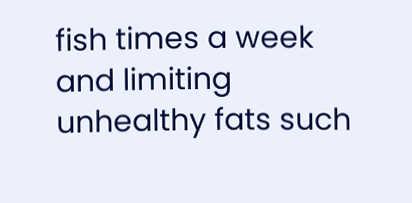fish times a week and limiting unhealthy fats such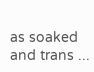as soaked and trans ...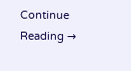Continue Reading →